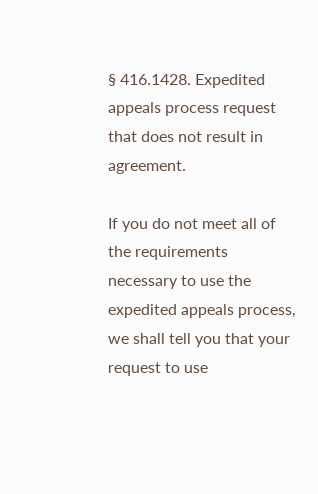§ 416.1428. Expedited appeals process request that does not result in agreement.

If you do not meet all of the requirements necessary to use the expedited appeals process, we shall tell you that your request to use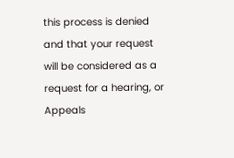this process is denied and that your request will be considered as a request for a hearing, or Appeals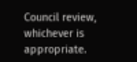Council review, whichever is appropriate.